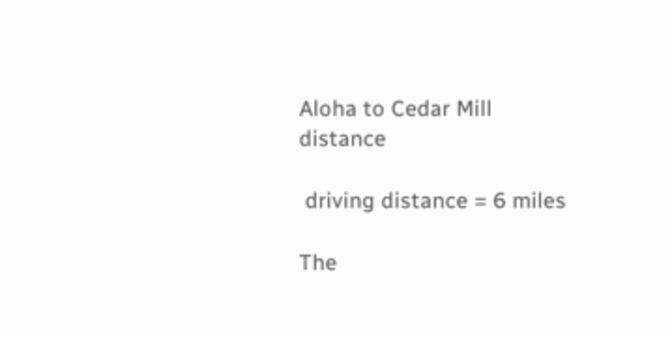Aloha to Cedar Mill distance

 driving distance = 6 miles

The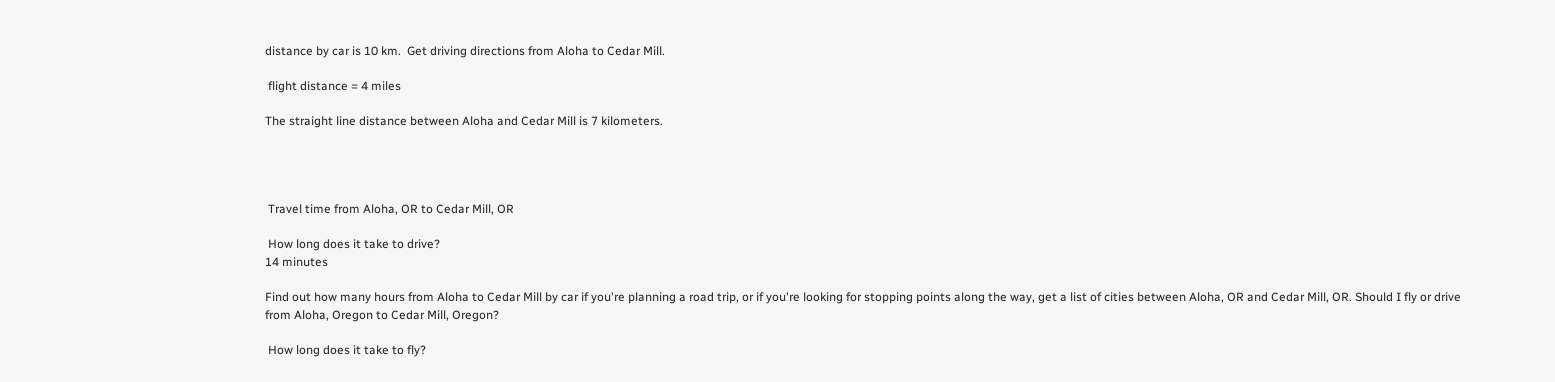distance by car is 10 km.  Get driving directions from Aloha to Cedar Mill.

 flight distance = 4 miles

The straight line distance between Aloha and Cedar Mill is 7 kilometers.




 Travel time from Aloha, OR to Cedar Mill, OR

 How long does it take to drive?
14 minutes

Find out how many hours from Aloha to Cedar Mill by car if you're planning a road trip, or if you're looking for stopping points along the way, get a list of cities between Aloha, OR and Cedar Mill, OR. Should I fly or drive from Aloha, Oregon to Cedar Mill, Oregon?

 How long does it take to fly?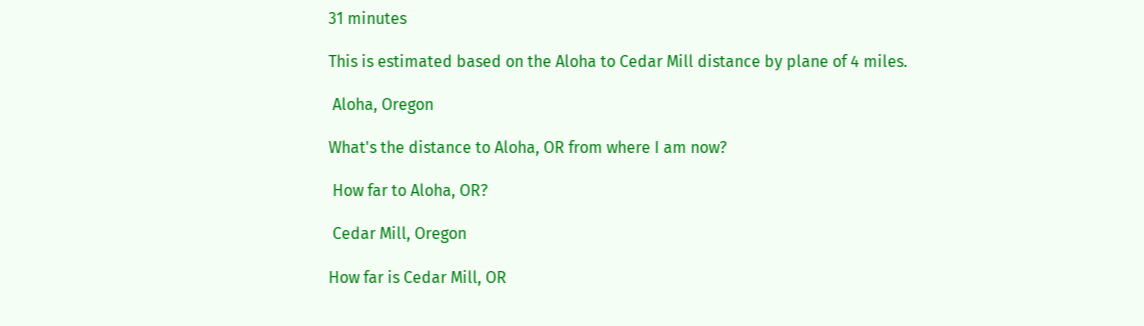31 minutes

This is estimated based on the Aloha to Cedar Mill distance by plane of 4 miles.

 Aloha, Oregon

What's the distance to Aloha, OR from where I am now?

 How far to Aloha, OR?

 Cedar Mill, Oregon

How far is Cedar Mill, OR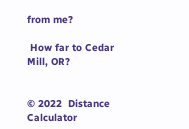from me?

 How far to Cedar Mill, OR?


© 2022  Distance Calculator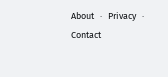About   ·   Privacy   ·   Contact